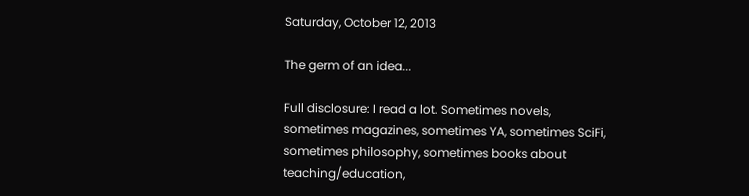Saturday, October 12, 2013

The germ of an idea...

Full disclosure: I read a lot. Sometimes novels, sometimes magazines, sometimes YA, sometimes SciFi,  sometimes philosophy, sometimes books about teaching/education,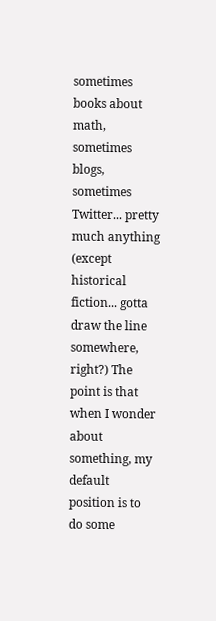sometimes books about math, sometimes blogs, sometimes Twitter... pretty much anything (except historical fiction... gotta draw the line somewhere, right?) The point is that when I wonder about something, my default position is to do some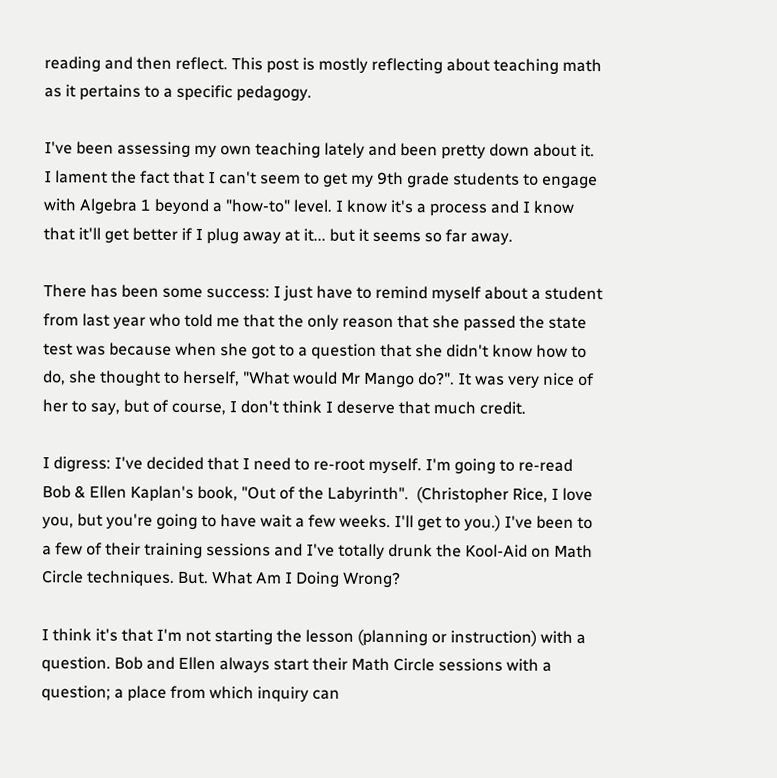reading and then reflect. This post is mostly reflecting about teaching math as it pertains to a specific pedagogy.

I've been assessing my own teaching lately and been pretty down about it. I lament the fact that I can't seem to get my 9th grade students to engage with Algebra 1 beyond a "how-to" level. I know it's a process and I know that it'll get better if I plug away at it... but it seems so far away.

There has been some success: I just have to remind myself about a student from last year who told me that the only reason that she passed the state test was because when she got to a question that she didn't know how to do, she thought to herself, "What would Mr Mango do?". It was very nice of her to say, but of course, I don't think I deserve that much credit.

I digress: I've decided that I need to re-root myself. I'm going to re-read Bob & Ellen Kaplan's book, "Out of the Labyrinth".  (Christopher Rice, I love you, but you're going to have wait a few weeks. I'll get to you.) I've been to a few of their training sessions and I've totally drunk the Kool-Aid on Math Circle techniques. But. What Am I Doing Wrong?

I think it's that I'm not starting the lesson (planning or instruction) with a question. Bob and Ellen always start their Math Circle sessions with a question; a place from which inquiry can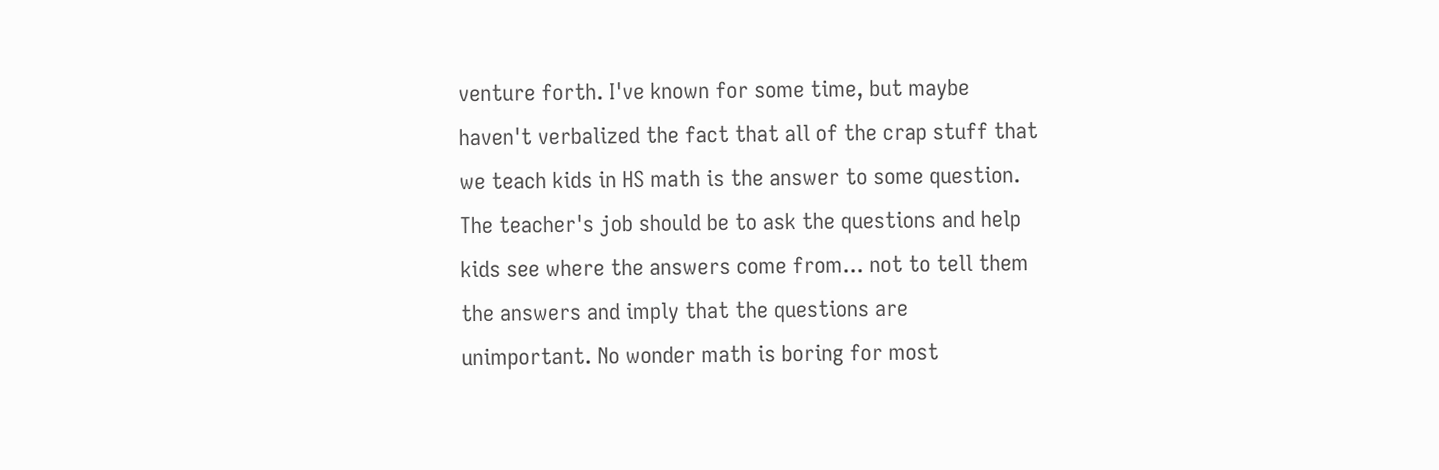venture forth. I've known for some time, but maybe haven't verbalized the fact that all of the crap stuff that we teach kids in HS math is the answer to some question. The teacher's job should be to ask the questions and help kids see where the answers come from... not to tell them the answers and imply that the questions are unimportant. No wonder math is boring for most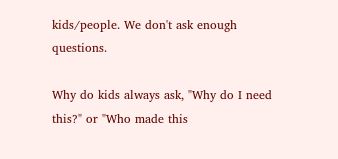kids/people. We don't ask enough questions.

Why do kids always ask, "Why do I need this?" or "Who made this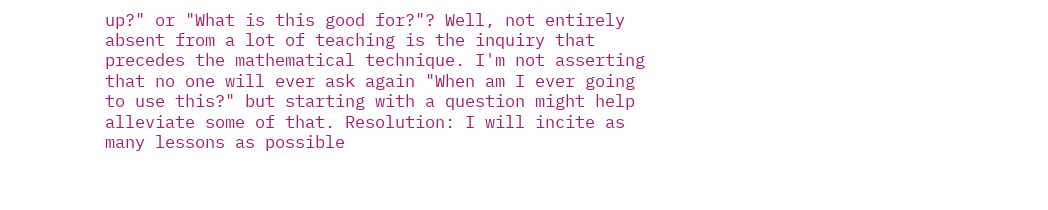up?" or "What is this good for?"? Well, not entirely absent from a lot of teaching is the inquiry that precedes the mathematical technique. I'm not asserting that no one will ever ask again "When am I ever going to use this?" but starting with a question might help alleviate some of that. Resolution: I will incite as many lessons as possible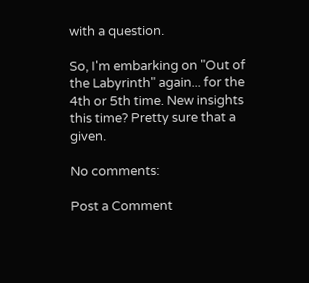with a question.

So, I'm embarking on "Out of the Labyrinth" again... for the 4th or 5th time. New insights this time? Pretty sure that a given.

No comments:

Post a Comment